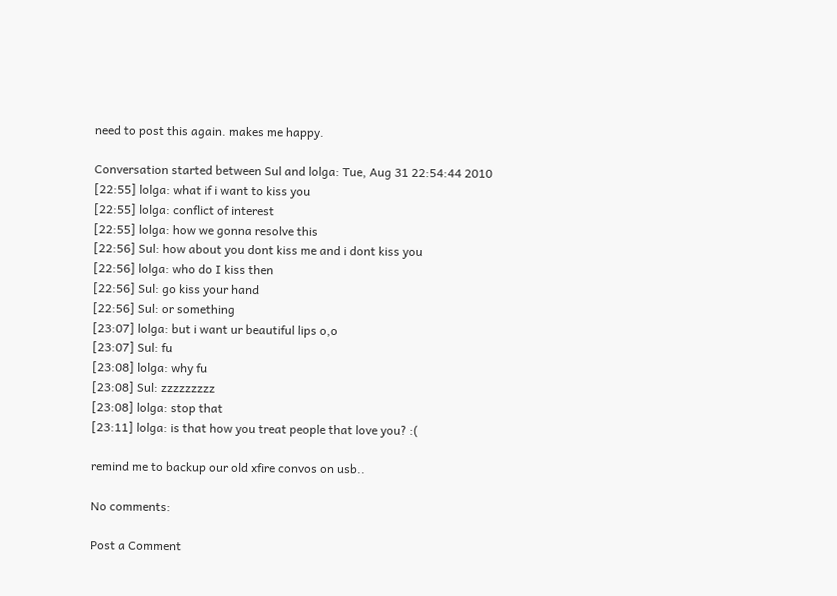need to post this again. makes me happy.

Conversation started between Sul and lolga: Tue, Aug 31 22:54:44 2010
[22:55] lolga: what if i want to kiss you
[22:55] lolga: conflict of interest
[22:55] lolga: how we gonna resolve this
[22:56] Sul: how about you dont kiss me and i dont kiss you
[22:56] lolga: who do I kiss then
[22:56] Sul: go kiss your hand
[22:56] Sul: or something
[23:07] lolga: but i want ur beautiful lips o,o
[23:07] Sul: fu
[23:08] lolga: why fu
[23:08] Sul: zzzzzzzzz
[23:08] lolga: stop that
[23:11] lolga: is that how you treat people that love you? :(

remind me to backup our old xfire convos on usb..

No comments:

Post a Comment